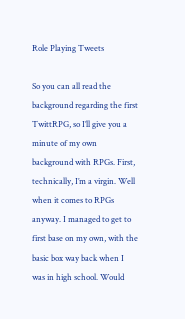Role Playing Tweets

So you can all read the background regarding the first TwittRPG, so I’ll give you a minute of my own background with RPGs. First, technically, I’m a virgin. Well when it comes to RPGs anyway. I managed to get to first base on my own, with the basic box way back when I was in high school. Would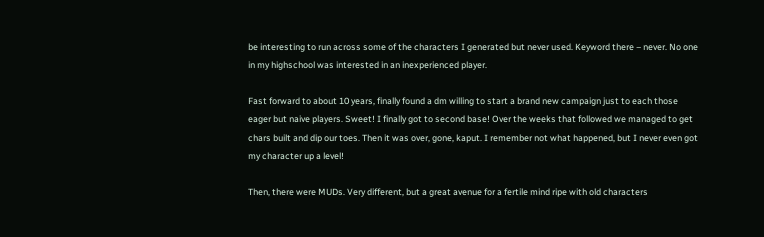be interesting to run across some of the characters I generated but never used. Keyword there – never. No one in my highschool was interested in an inexperienced player.

Fast forward to about 10 years, finally found a dm willing to start a brand new campaign just to each those eager but naive players. Sweet! I finally got to second base! Over the weeks that followed we managed to get chars built and dip our toes. Then it was over, gone, kaput. I remember not what happened, but I never even got my character up a level!

Then, there were MUDs. Very different, but a great avenue for a fertile mind ripe with old characters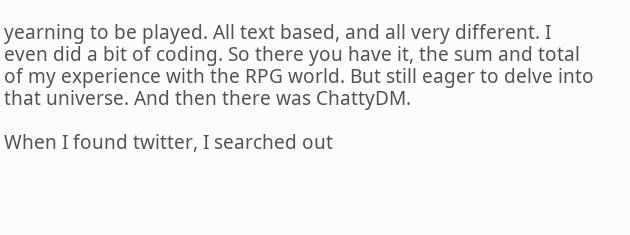yearning to be played. All text based, and all very different. I even did a bit of coding. So there you have it, the sum and total of my experience with the RPG world. But still eager to delve into that universe. And then there was ChattyDM.

When I found twitter, I searched out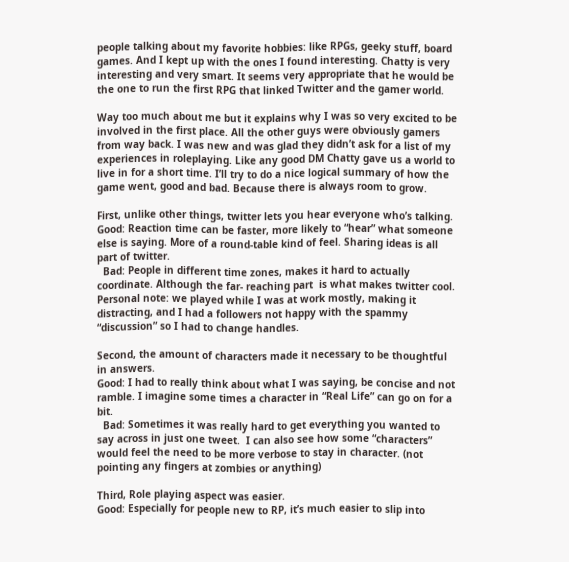people talking about my favorite hobbies: like RPGs, geeky stuff, board games. And I kept up with the ones I found interesting. Chatty is very interesting and very smart. It seems very appropriate that he would be the one to run the first RPG that linked Twitter and the gamer world.

Way too much about me but it explains why I was so very excited to be involved in the first place. All the other guys were obviously gamers from way back. I was new and was glad they didn’t ask for a list of my experiences in roleplaying. Like any good DM Chatty gave us a world to live in for a short time. I’ll try to do a nice logical summary of how the game went, good and bad. Because there is always room to grow.

First, unlike other things, twitter lets you hear everyone who’s talking.
Good: Reaction time can be faster, more likely to “hear” what someone else is saying. More of a round-table kind of feel. Sharing ideas is all part of twitter.
  Bad: People in different time zones, makes it hard to actually coordinate. Although the far- reaching part  is what makes twitter cool.
Personal note: we played while I was at work mostly, making it distracting, and I had a followers not happy with the spammy “discussion” so I had to change handles.

Second, the amount of characters made it necessary to be thoughtful in answers.
Good: I had to really think about what I was saying, be concise and not ramble. I imagine some times a character in “Real Life” can go on for a bit.
  Bad: Sometimes it was really hard to get everything you wanted to say across in just one tweet.  I can also see how some “characters” would feel the need to be more verbose to stay in character. (not pointing any fingers at zombies or anything)

Third, Role playing aspect was easier.
Good: Especially for people new to RP, it’s much easier to slip into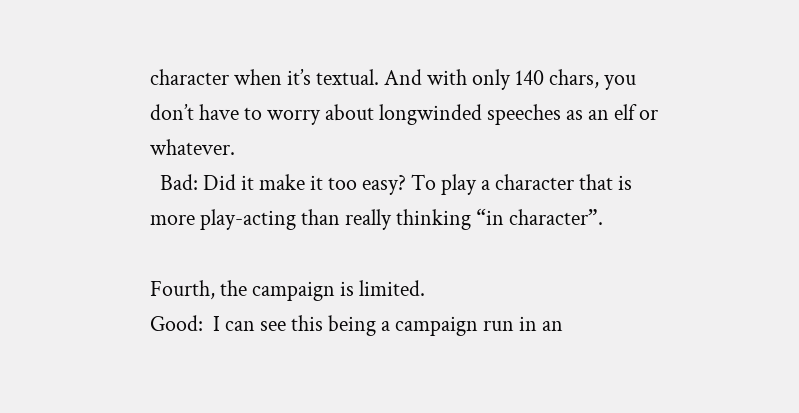character when it’s textual. And with only 140 chars, you don’t have to worry about longwinded speeches as an elf or whatever.
  Bad: Did it make it too easy? To play a character that is more play-acting than really thinking “in character”.

Fourth, the campaign is limited.
Good:  I can see this being a campaign run in an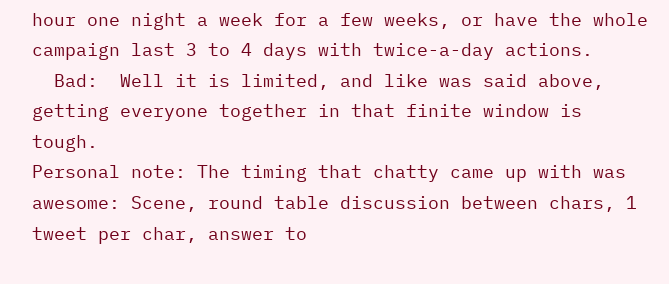hour one night a week for a few weeks, or have the whole campaign last 3 to 4 days with twice-a-day actions.
  Bad:  Well it is limited, and like was said above, getting everyone together in that finite window is tough.
Personal note: The timing that chatty came up with was awesome: Scene, round table discussion between chars, 1 tweet per char, answer to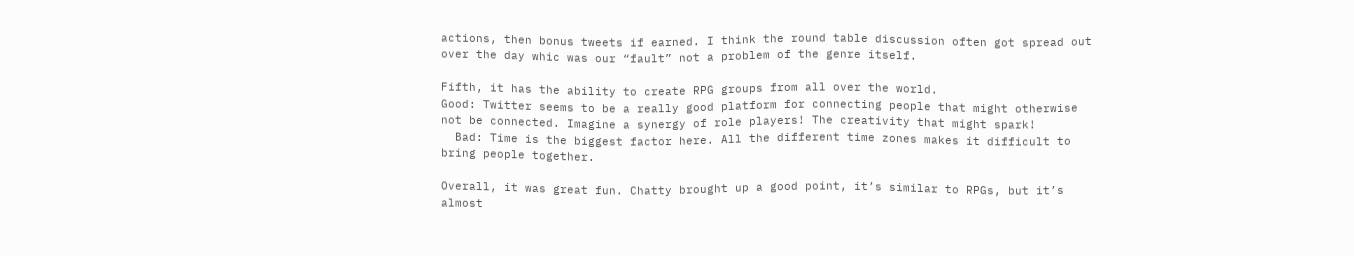actions, then bonus tweets if earned. I think the round table discussion often got spread out over the day whic was our “fault” not a problem of the genre itself.

Fifth, it has the ability to create RPG groups from all over the world.
Good: Twitter seems to be a really good platform for connecting people that might otherwise not be connected. Imagine a synergy of role players! The creativity that might spark!
  Bad: Time is the biggest factor here. All the different time zones makes it difficult to bring people together.

Overall, it was great fun. Chatty brought up a good point, it’s similar to RPGs, but it’s almost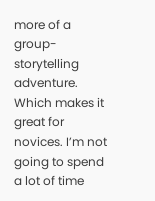more of a group-storytelling adventure. Which makes it great for novices. I’m not going to spend a lot of time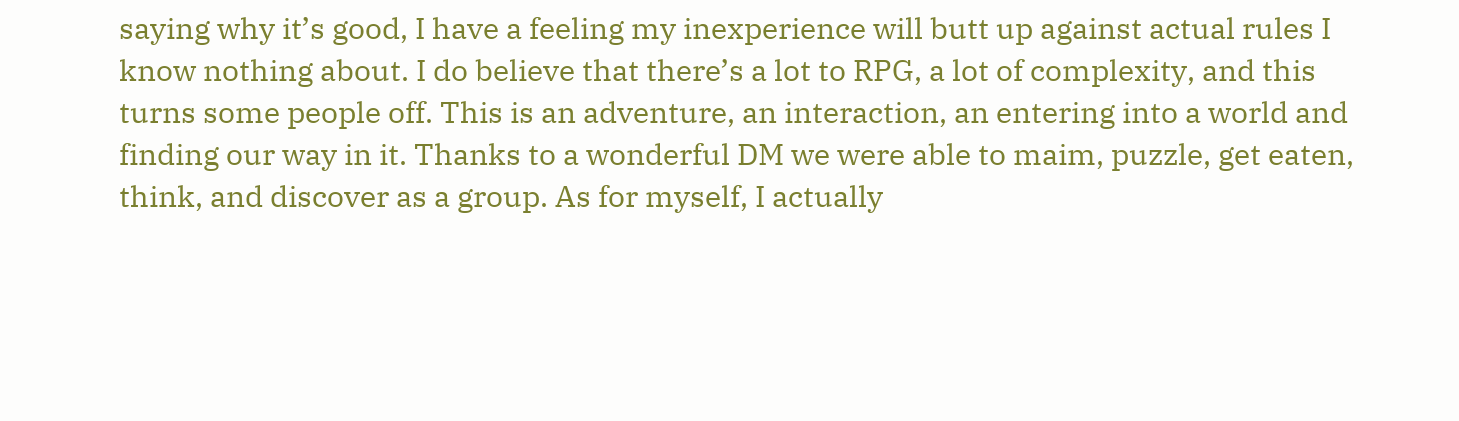saying why it’s good, I have a feeling my inexperience will butt up against actual rules I know nothing about. I do believe that there’s a lot to RPG, a lot of complexity, and this turns some people off. This is an adventure, an interaction, an entering into a world and finding our way in it. Thanks to a wonderful DM we were able to maim, puzzle, get eaten, think, and discover as a group. As for myself, I actually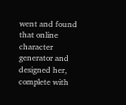went and found that online character generator and designed her, complete with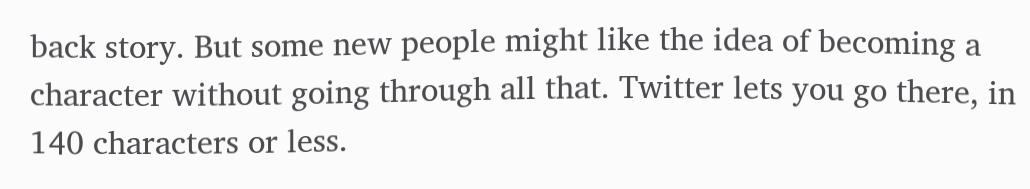back story. But some new people might like the idea of becoming a character without going through all that. Twitter lets you go there, in 140 characters or less.